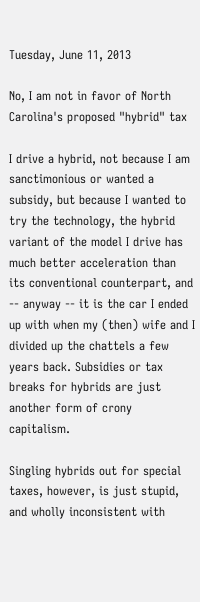Tuesday, June 11, 2013

No, I am not in favor of North Carolina's proposed "hybrid" tax

I drive a hybrid, not because I am sanctimonious or wanted a subsidy, but because I wanted to try the technology, the hybrid variant of the model I drive has much better acceleration than its conventional counterpart, and -- anyway -- it is the car I ended up with when my (then) wife and I divided up the chattels a few years back. Subsidies or tax breaks for hybrids are just another form of crony capitalism.

Singling hybrids out for special taxes, however, is just stupid, and wholly inconsistent with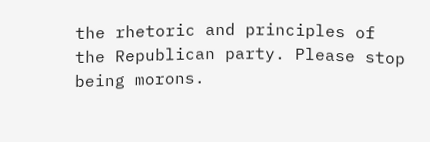the rhetoric and principles of the Republican party. Please stop being morons.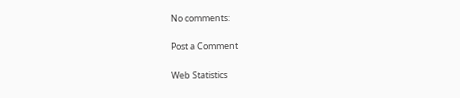No comments:

Post a Comment

Web Statistics